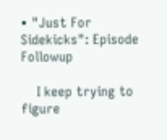• "Just For Sidekicks": Episode Followup

    I keep trying to figure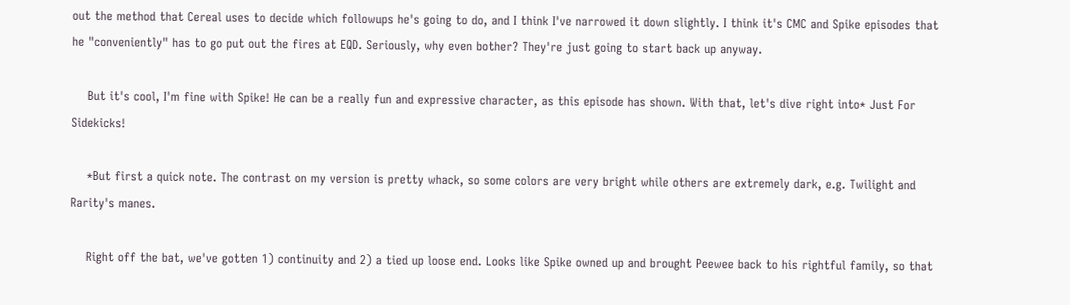out the method that Cereal uses to decide which followups he's going to do, and I think I've narrowed it down slightly. I think it's CMC and Spike episodes that he "conveniently" has to go put out the fires at EQD. Seriously, why even bother? They're just going to start back up anyway.

    But it's cool, I'm fine with Spike! He can be a really fun and expressive character, as this episode has shown. With that, let's dive right into* Just For Sidekicks!

    *But first a quick note. The contrast on my version is pretty whack, so some colors are very bright while others are extremely dark, e.g. Twilight and Rarity's manes.

    Right off the bat, we've gotten 1) continuity and 2) a tied up loose end. Looks like Spike owned up and brought Peewee back to his rightful family, so that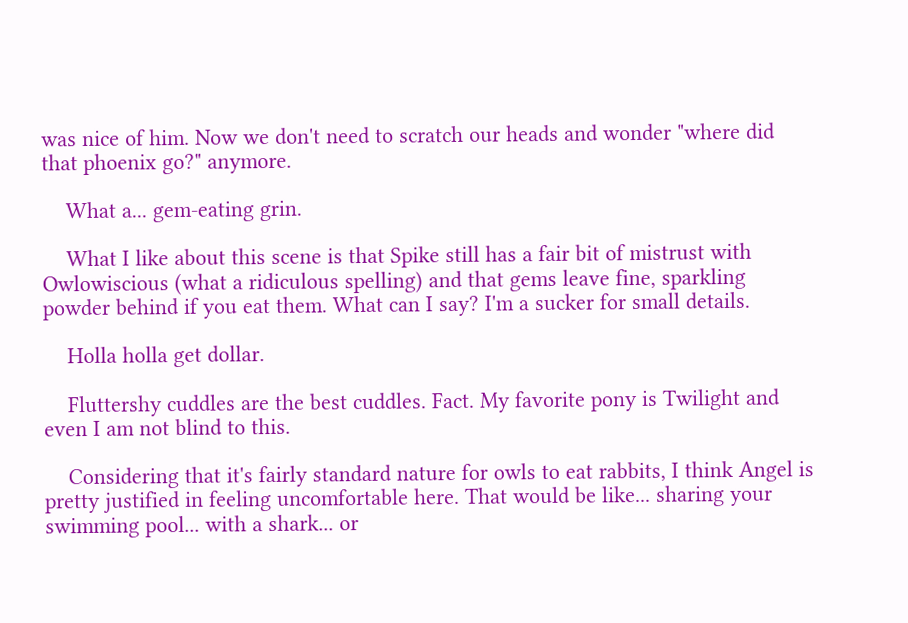was nice of him. Now we don't need to scratch our heads and wonder "where did that phoenix go?" anymore.

    What a... gem-eating grin.

    What I like about this scene is that Spike still has a fair bit of mistrust with Owlowiscious (what a ridiculous spelling) and that gems leave fine, sparkling powder behind if you eat them. What can I say? I'm a sucker for small details.

    Holla holla get dollar.

    Fluttershy cuddles are the best cuddles. Fact. My favorite pony is Twilight and even I am not blind to this.

    Considering that it's fairly standard nature for owls to eat rabbits, I think Angel is pretty justified in feeling uncomfortable here. That would be like... sharing your swimming pool... with a shark... or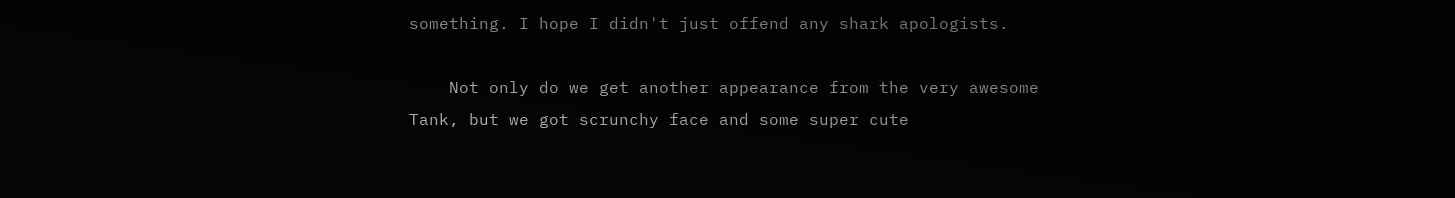something. I hope I didn't just offend any shark apologists.

    Not only do we get another appearance from the very awesome Tank, but we got scrunchy face and some super cute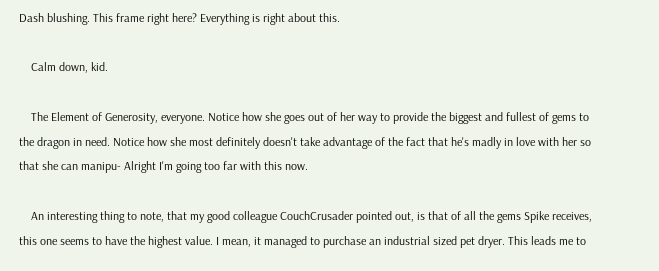Dash blushing. This frame right here? Everything is right about this.

    Calm down, kid.

    The Element of Generosity, everyone. Notice how she goes out of her way to provide the biggest and fullest of gems to the dragon in need. Notice how she most definitely doesn't take advantage of the fact that he's madly in love with her so that she can manipu- Alright I'm going too far with this now.

    An interesting thing to note, that my good colleague CouchCrusader pointed out, is that of all the gems Spike receives, this one seems to have the highest value. I mean, it managed to purchase an industrial sized pet dryer. This leads me to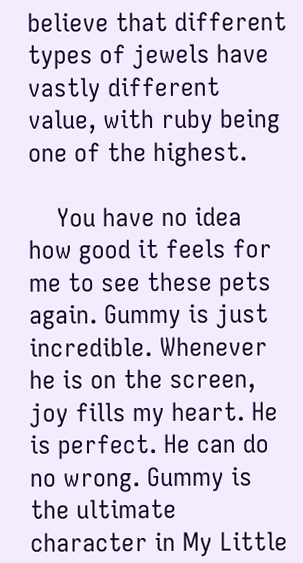believe that different types of jewels have vastly different value, with ruby being one of the highest.

    You have no idea how good it feels for me to see these pets again. Gummy is just incredible. Whenever he is on the screen, joy fills my heart. He is perfect. He can do no wrong. Gummy is the ultimate character in My Little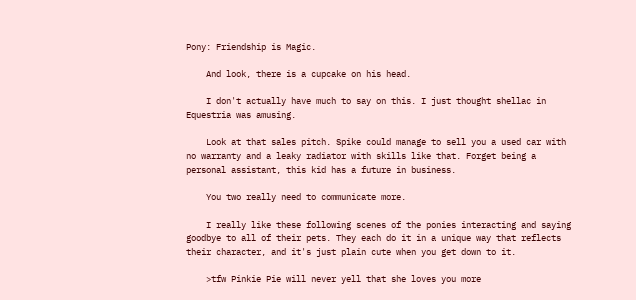Pony: Friendship is Magic.

    And look, there is a cupcake on his head.

    I don't actually have much to say on this. I just thought shellac in Equestria was amusing.

    Look at that sales pitch. Spike could manage to sell you a used car with no warranty and a leaky radiator with skills like that. Forget being a personal assistant, this kid has a future in business.

    You two really need to communicate more.

    I really like these following scenes of the ponies interacting and saying goodbye to all of their pets. They each do it in a unique way that reflects their character, and it's just plain cute when you get down to it.

    >tfw Pinkie Pie will never yell that she loves you more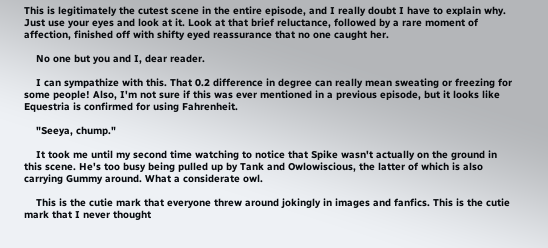This is legitimately the cutest scene in the entire episode, and I really doubt I have to explain why. Just use your eyes and look at it. Look at that brief reluctance, followed by a rare moment of affection, finished off with shifty eyed reassurance that no one caught her.

    No one but you and I, dear reader.

    I can sympathize with this. That 0.2 difference in degree can really mean sweating or freezing for some people! Also, I'm not sure if this was ever mentioned in a previous episode, but it looks like Equestria is confirmed for using Fahrenheit.

    "Seeya, chump."

    It took me until my second time watching to notice that Spike wasn't actually on the ground in this scene. He's too busy being pulled up by Tank and Owlowiscious, the latter of which is also carrying Gummy around. What a considerate owl.

    This is the cutie mark that everyone threw around jokingly in images and fanfics. This is the cutie mark that I never thought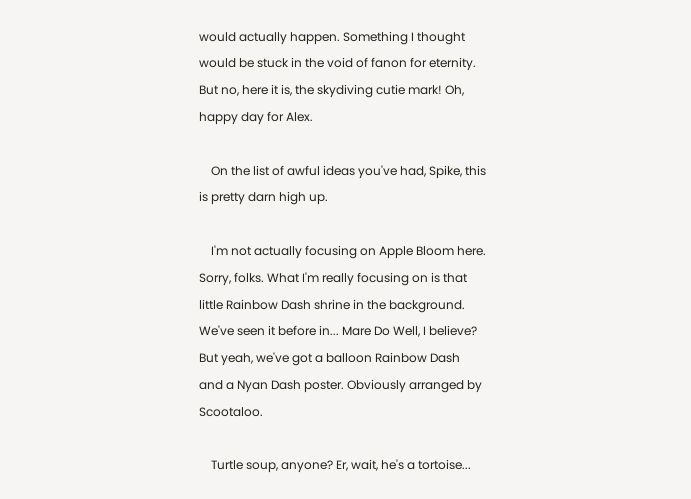would actually happen. Something I thought would be stuck in the void of fanon for eternity. But no, here it is, the skydiving cutie mark! Oh, happy day for Alex.

    On the list of awful ideas you've had, Spike, this is pretty darn high up.

    I'm not actually focusing on Apple Bloom here. Sorry, folks. What I'm really focusing on is that little Rainbow Dash shrine in the background. We've seen it before in... Mare Do Well, I believe? But yeah, we've got a balloon Rainbow Dash and a Nyan Dash poster. Obviously arranged by Scootaloo.

    Turtle soup, anyone? Er, wait, he's a tortoise...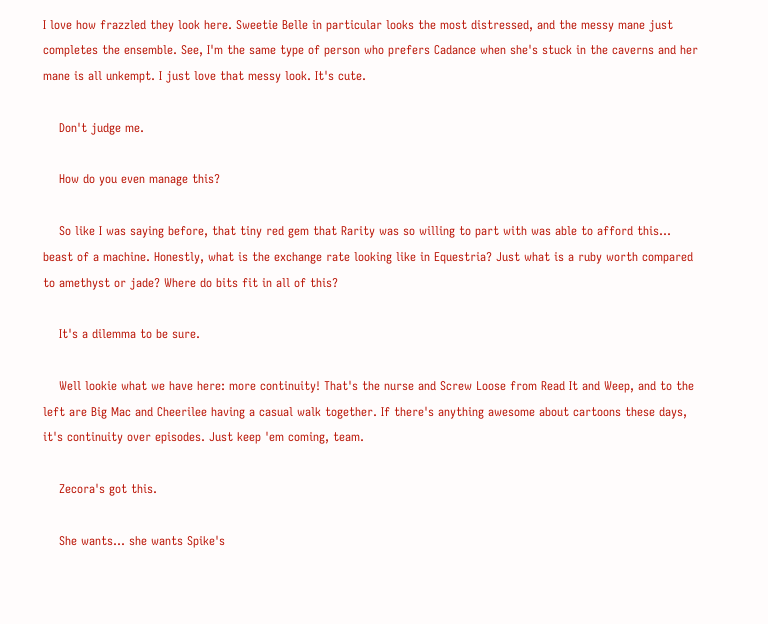I love how frazzled they look here. Sweetie Belle in particular looks the most distressed, and the messy mane just completes the ensemble. See, I'm the same type of person who prefers Cadance when she's stuck in the caverns and her mane is all unkempt. I just love that messy look. It's cute.

    Don't judge me.

    How do you even manage this?

    So like I was saying before, that tiny red gem that Rarity was so willing to part with was able to afford this... beast of a machine. Honestly, what is the exchange rate looking like in Equestria? Just what is a ruby worth compared to amethyst or jade? Where do bits fit in all of this?

    It's a dilemma to be sure.

    Well lookie what we have here: more continuity! That's the nurse and Screw Loose from Read It and Weep, and to the left are Big Mac and Cheerilee having a casual walk together. If there's anything awesome about cartoons these days, it's continuity over episodes. Just keep 'em coming, team.

    Zecora's got this.

    She wants... she wants Spike's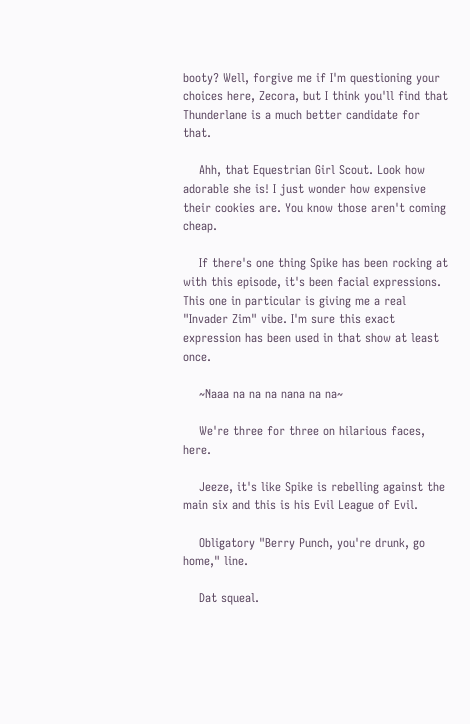booty? Well, forgive me if I'm questioning your choices here, Zecora, but I think you'll find that Thunderlane is a much better candidate for that.

    Ahh, that Equestrian Girl Scout. Look how adorable she is! I just wonder how expensive their cookies are. You know those aren't coming cheap.

    If there's one thing Spike has been rocking at with this episode, it's been facial expressions. This one in particular is giving me a real "Invader Zim" vibe. I'm sure this exact expression has been used in that show at least once.

    ~Naaa na na na nana na na~

    We're three for three on hilarious faces, here.

    Jeeze, it's like Spike is rebelling against the main six and this is his Evil League of Evil.

    Obligatory "Berry Punch, you're drunk, go home," line.

    Dat squeal.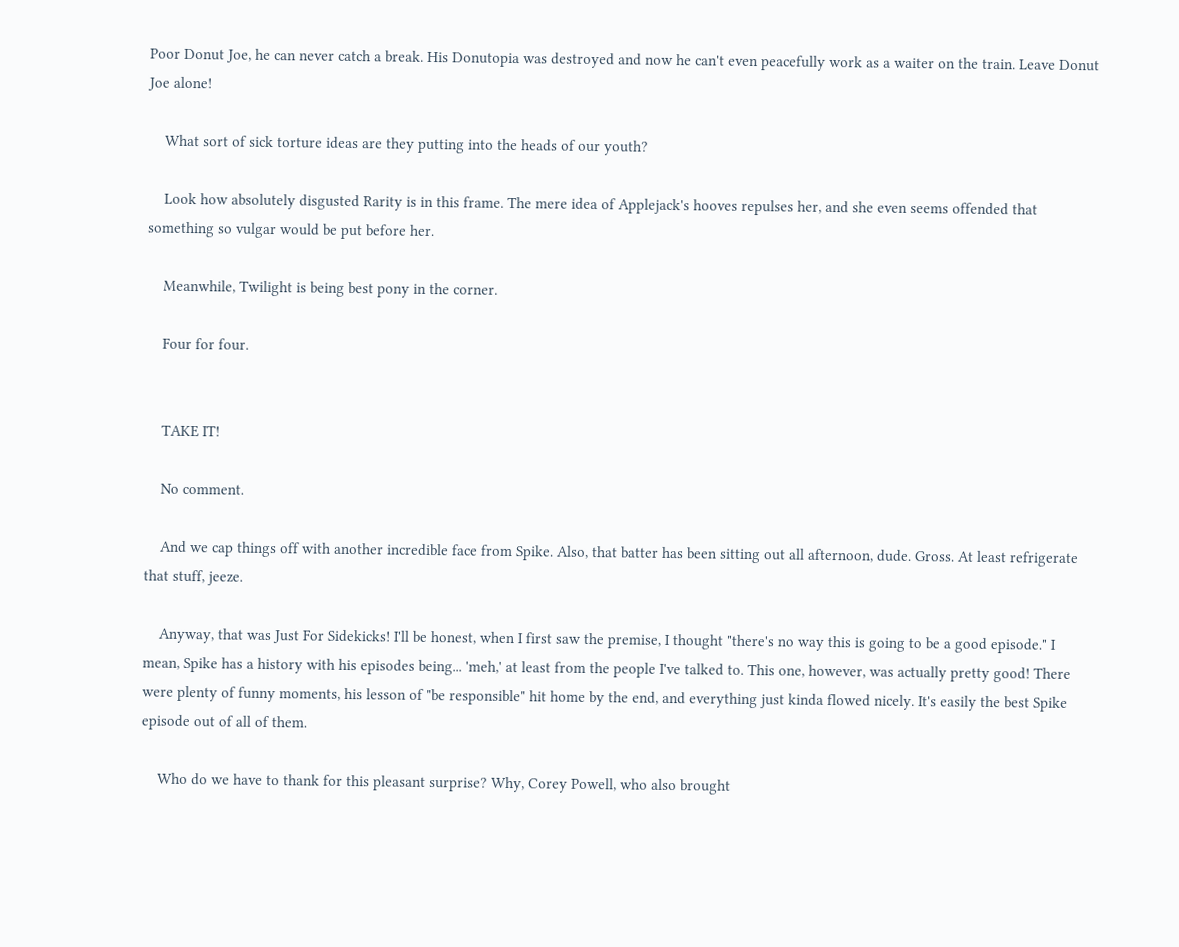Poor Donut Joe, he can never catch a break. His Donutopia was destroyed and now he can't even peacefully work as a waiter on the train. Leave Donut Joe alone!

    What sort of sick torture ideas are they putting into the heads of our youth?

    Look how absolutely disgusted Rarity is in this frame. The mere idea of Applejack's hooves repulses her, and she even seems offended that something so vulgar would be put before her.

    Meanwhile, Twilight is being best pony in the corner.

    Four for four.


    TAKE IT!

    No comment.

    And we cap things off with another incredible face from Spike. Also, that batter has been sitting out all afternoon, dude. Gross. At least refrigerate that stuff, jeeze.

    Anyway, that was Just For Sidekicks! I'll be honest, when I first saw the premise, I thought "there's no way this is going to be a good episode." I mean, Spike has a history with his episodes being... 'meh,' at least from the people I've talked to. This one, however, was actually pretty good! There were plenty of funny moments, his lesson of "be responsible" hit home by the end, and everything just kinda flowed nicely. It's easily the best Spike episode out of all of them.

    Who do we have to thank for this pleasant surprise? Why, Corey Powell, who also brought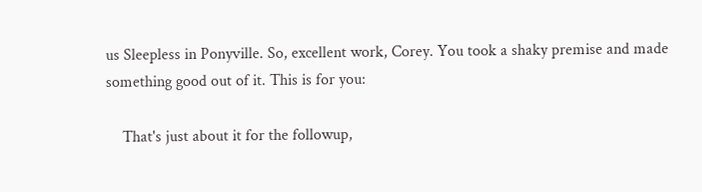us Sleepless in Ponyville. So, excellent work, Corey. You took a shaky premise and made something good out of it. This is for you:

    That's just about it for the followup,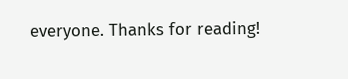everyone. Thanks for reading!